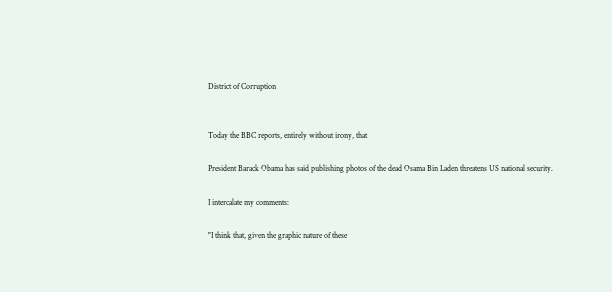District of Corruption


Today the BBC reports, entirely without irony, that

President Barack Obama has said publishing photos of the dead Osama Bin Laden threatens US national security.

I intercalate my comments:

"I think that, given the graphic nature of these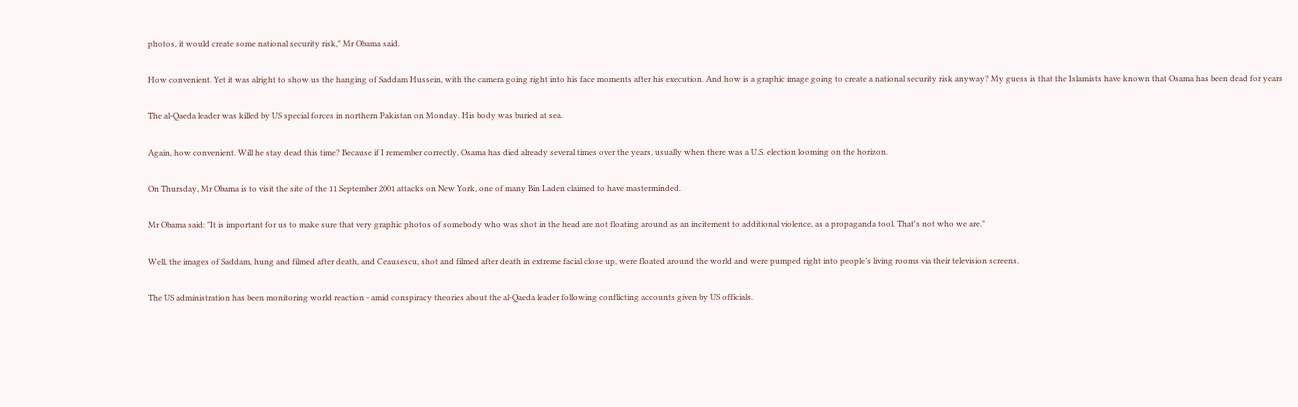photos, it would create some national security risk," Mr Obama said.

How convenient. Yet it was alright to show us the hanging of Saddam Hussein, with the camera going right into his face moments after his execution. And how is a graphic image going to create a national security risk anyway? My guess is that the Islamists have known that Osama has been dead for years

The al-Qaeda leader was killed by US special forces in northern Pakistan on Monday. His body was buried at sea.

Again, how convenient. Will he stay dead this time? Because if I remember correctly, Osama has died already several times over the years, usually when there was a U.S. election looming on the horizon.

On Thursday, Mr Obama is to visit the site of the 11 September 2001 attacks on New York, one of many Bin Laden claimed to have masterminded.

Mr Obama said: "It is important for us to make sure that very graphic photos of somebody who was shot in the head are not floating around as an incitement to additional violence, as a propaganda tool. That's not who we are."

Well, the images of Saddam, hung and filmed after death, and Ceausescu, shot and filmed after death in extreme facial close up, were floated around the world and were pumped right into people’s living rooms via their television screens.

The US administration has been monitoring world reaction - amid conspiracy theories about the al-Qaeda leader following conflicting accounts given by US officials.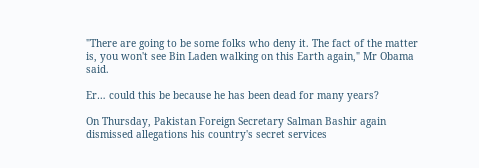"There are going to be some folks who deny it. The fact of the matter is, you won't see Bin Laden walking on this Earth again," Mr Obama said.

Er… could this be because he has been dead for many years?

On Thursday, Pakistan Foreign Secretary Salman Bashir again dismissed allegations his country's secret services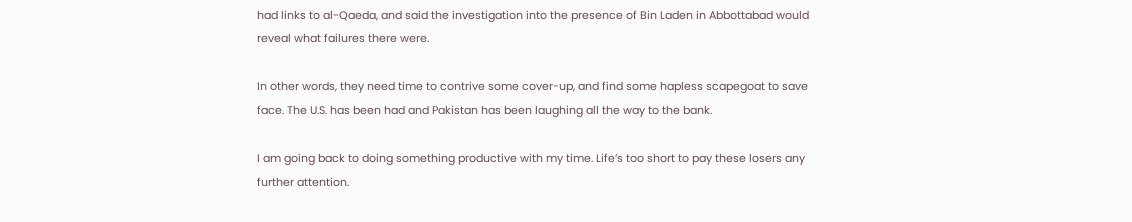had links to al-Qaeda, and said the investigation into the presence of Bin Laden in Abbottabad would reveal what failures there were.

In other words, they need time to contrive some cover-up, and find some hapless scapegoat to save face. The U.S. has been had and Pakistan has been laughing all the way to the bank.

I am going back to doing something productive with my time. Life’s too short to pay these losers any further attention.